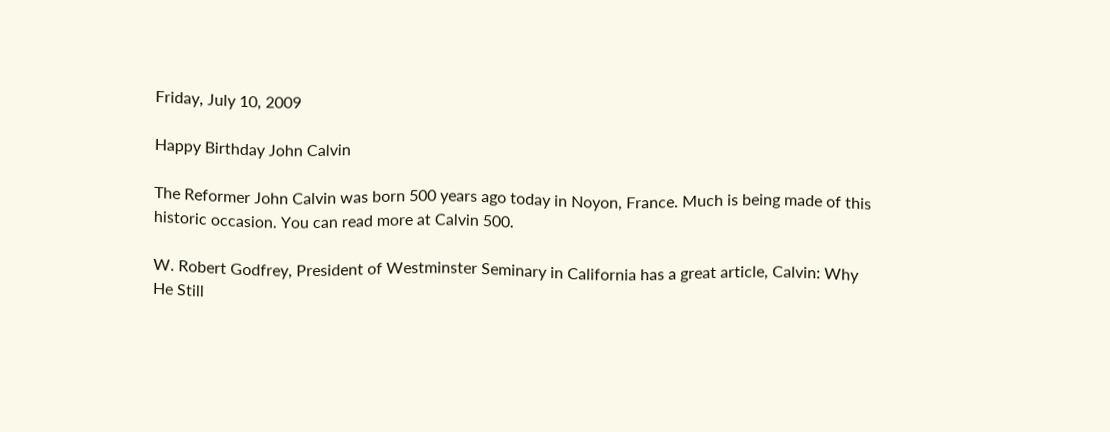Friday, July 10, 2009

Happy Birthday John Calvin

The Reformer John Calvin was born 500 years ago today in Noyon, France. Much is being made of this historic occasion. You can read more at Calvin 500.

W. Robert Godfrey, President of Westminster Seminary in California has a great article, Calvin: Why He Still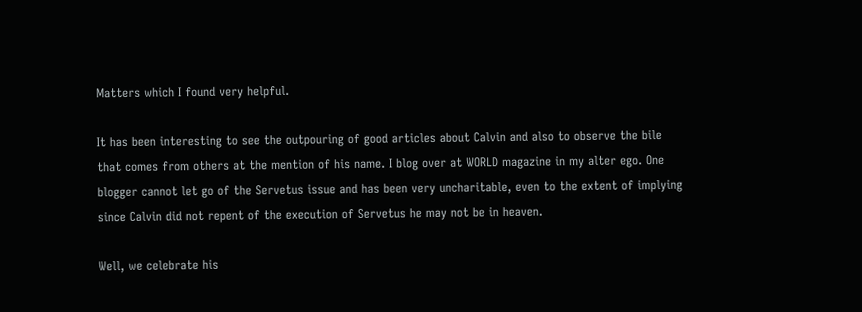Matters which I found very helpful.

It has been interesting to see the outpouring of good articles about Calvin and also to observe the bile that comes from others at the mention of his name. I blog over at WORLD magazine in my alter ego. One blogger cannot let go of the Servetus issue and has been very uncharitable, even to the extent of implying since Calvin did not repent of the execution of Servetus he may not be in heaven.

Well, we celebrate his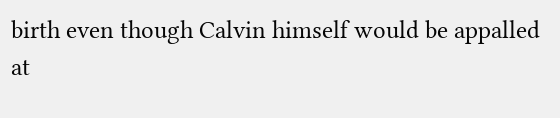birth even though Calvin himself would be appalled at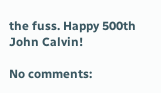the fuss. Happy 500th John Calvin!

No comments: